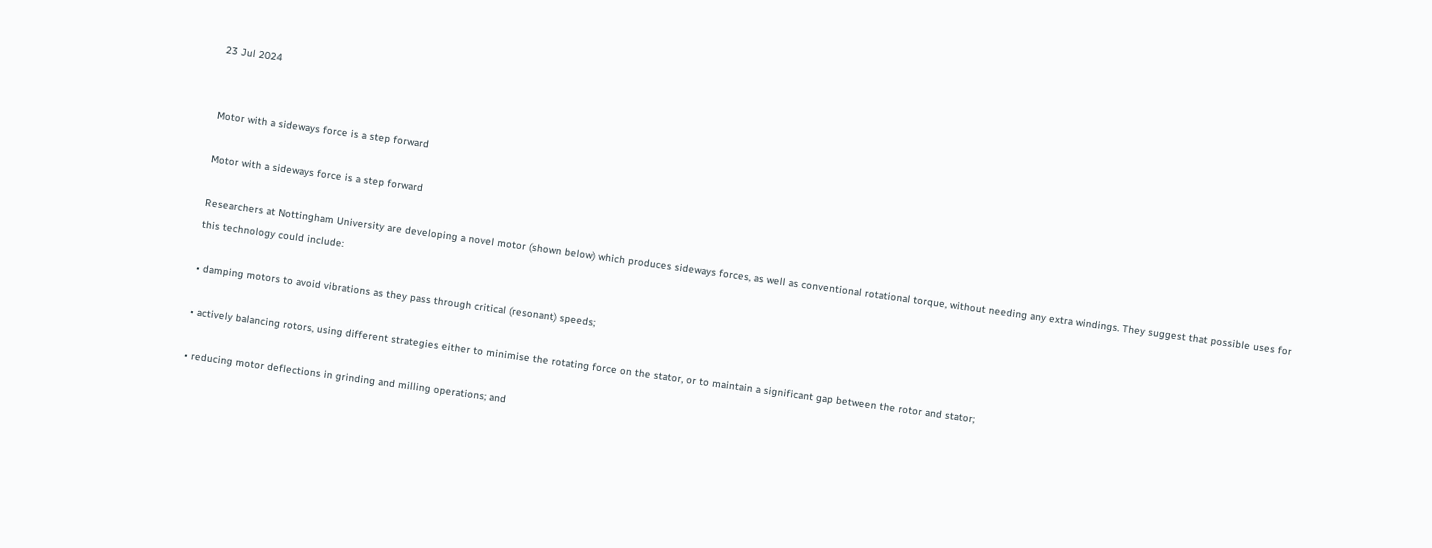23 Jul 2024


Motor with a sideways force is a step forward

Motor with a sideways force is a step forward

Researchers at Nottingham University are developing a novel motor (shown below) which produces sideways forces, as well as conventional rotational torque, without needing any extra windings. They suggest that possible uses for this technology could include:

• damping motors to avoid vibrations as they pass through critical (resonant) speeds;

• actively balancing rotors, using different strategies either to minimise the rotating force on the stator, or to maintain a significant gap between the rotor and stator;

• reducing motor deflections in grinding and milling operations; and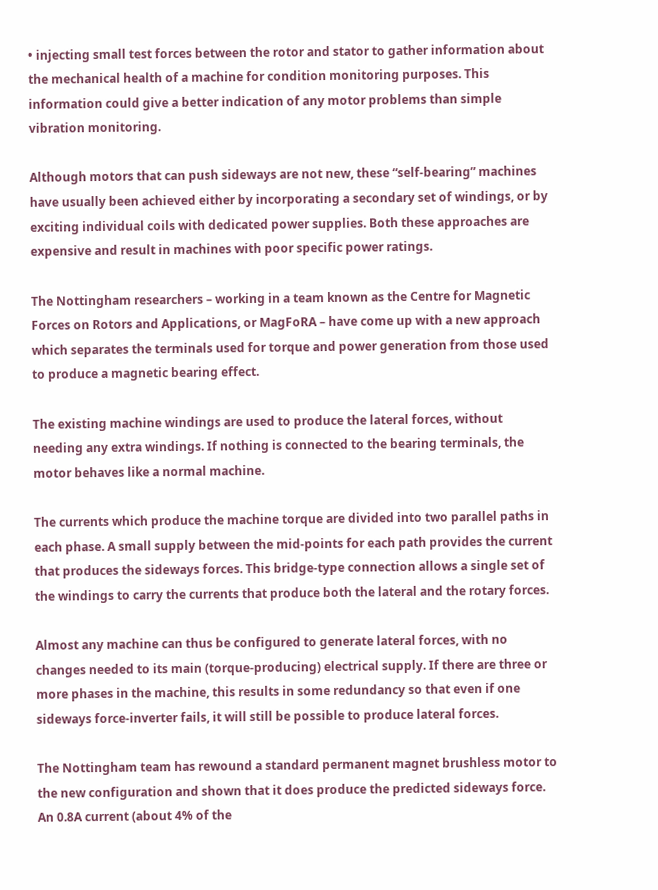• injecting small test forces between the rotor and stator to gather information about the mechanical health of a machine for condition monitoring purposes. This information could give a better indication of any motor problems than simple vibration monitoring.

Although motors that can push sideways are not new, these “self-bearing” machines have usually been achieved either by incorporating a secondary set of windings, or by exciting individual coils with dedicated power supplies. Both these approaches are expensive and result in machines with poor specific power ratings.

The Nottingham researchers – working in a team known as the Centre for Magnetic Forces on Rotors and Applications, or MagFoRA – have come up with a new approach which separates the terminals used for torque and power generation from those used to produce a magnetic bearing effect.

The existing machine windings are used to produce the lateral forces, without needing any extra windings. If nothing is connected to the bearing terminals, the motor behaves like a normal machine.

The currents which produce the machine torque are divided into two parallel paths in each phase. A small supply between the mid-points for each path provides the current that produces the sideways forces. This bridge-type connection allows a single set of the windings to carry the currents that produce both the lateral and the rotary forces.

Almost any machine can thus be configured to generate lateral forces, with no changes needed to its main (torque-producing) electrical supply. If there are three or more phases in the machine, this results in some redundancy so that even if one sideways force-inverter fails, it will still be possible to produce lateral forces.

The Nottingham team has rewound a standard permanent magnet brushless motor to the new configuration and shown that it does produce the predicted sideways force. An 0.8A current (about 4% of the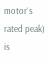motor`s rated peak) is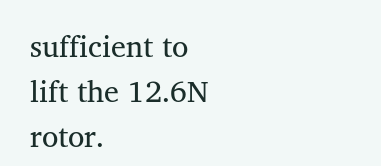sufficient to lift the 12.6N rotor.